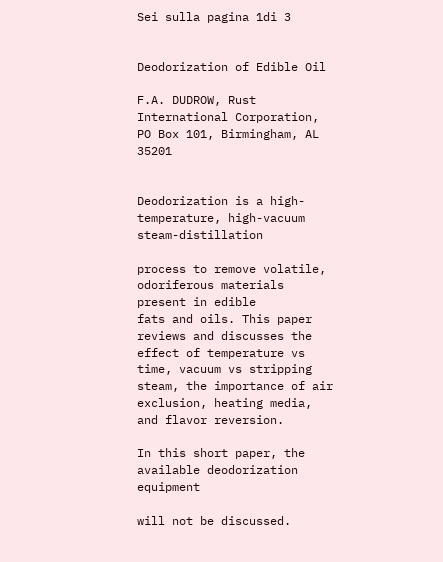Sei sulla pagina 1di 3


Deodorization of Edible Oil

F.A. DUDROW, Rust International Corporation, PO Box 101, Birmingham, AL 35201


Deodorization is a high-temperature, high-vacuum steam-distillation

process to remove volatile, odoriferous materials present in edible
fats and oils. This paper reviews and discusses the effect of temperature vs time, vacuum vs stripping steam, the importance of air exclusion, heating media, and flavor reversion.

In this short paper, the available deodorization equipment

will not be discussed.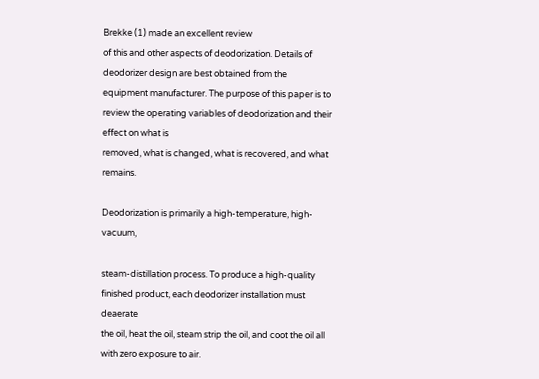Brekke (1) made an excellent review
of this and other aspects of deodorization. Details of deodorizer design are best obtained from the equipment manufacturer. The purpose of this paper is to review the operating variables of deodorization and their effect on what is
removed, what is changed, what is recovered, and what remains.

Deodorization is primarily a high-temperature, high-vacuum,

steam-distillation process. To produce a high-quality finished product, each deodorizer installation must deaerate
the oil, heat the oil, steam strip the oil, and coot the oil all with zero exposure to air.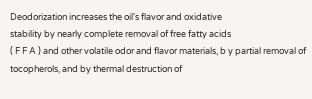Deodorization increases the oil's flavor and oxidative
stability by nearly complete removal of free fatty acids
( F F A ) and other volatile odor and flavor materials, b y partial removal of tocopherols, and by thermal destruction of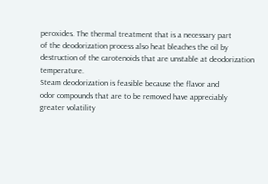peroxides. The thermal treatment that is a necessary part
of the deodorization process also heat bleaches the oil by
destruction of the carotenoids that are unstable at deodorization temperature.
Steam deodorization is feasible because the flavor and
odor compounds that are to be removed have appreciably
greater volatility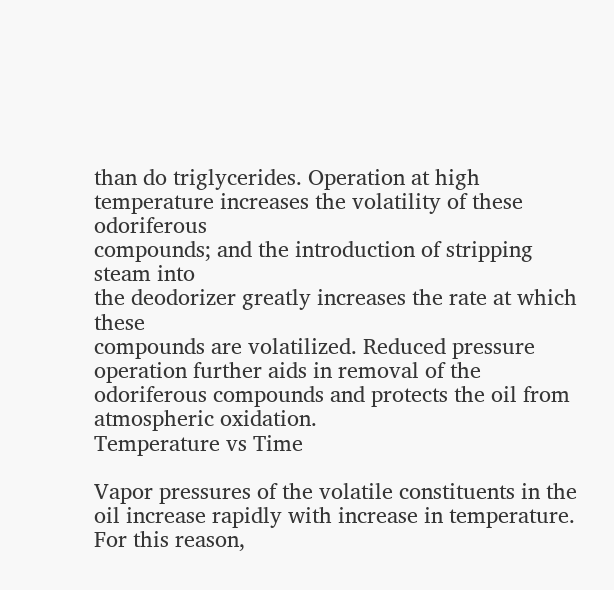than do triglycerides. Operation at high
temperature increases the volatility of these odoriferous
compounds; and the introduction of stripping steam into
the deodorizer greatly increases the rate at which these
compounds are volatilized. Reduced pressure operation further aids in removal of the odoriferous compounds and protects the oil from atmospheric oxidation.
Temperature vs Time

Vapor pressures of the volatile constituents in the oil increase rapidly with increase in temperature. For this reason,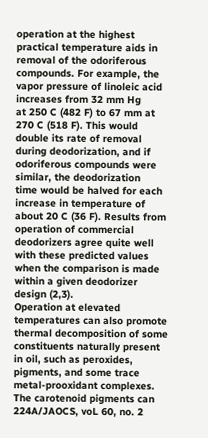operation at the highest practical temperature aids in removal of the odoriferous compounds. For example, the
vapor pressure of linoleic acid increases from 32 mm Hg
at 250 C (482 F) to 67 mm at 270 C (518 F). This would
double its rate of removal during deodorization, and if
odoriferous compounds were similar, the deodorization
time would be halved for each increase in temperature of
about 20 C (36 F). Results from operation of commercial
deodorizers agree quite well with these predicted values
when the comparison is made within a given deodorizer
design (2,3).
Operation at elevated temperatures can also promote
thermal decomposition of some constituents naturally present in oil, such as peroxides, pigments, and some trace
metal-prooxidant complexes. The carotenoid pigments can
224A/JAOCS, voL 60, no. 2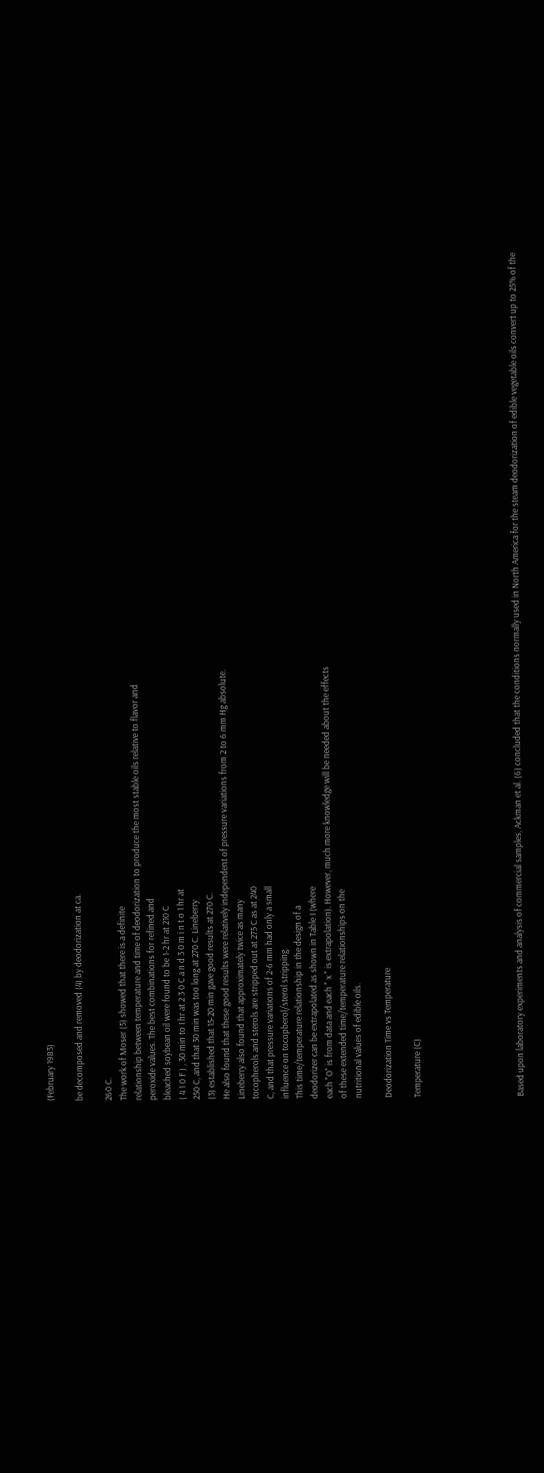(February 1983)

be decomposed and removed (4) by deodorization at ca.

260 C.
The work of Moser (5) showed that there is a definite
relationship between temperature and time of deodorization to produce the most stable oils relative to flavor and
peroxide values. The best combinations for refined and
bleached soybean oil were found to be 1-2 hr at 210 C
( 4 1 0 F ) , 30 min to I hr at 2 3 0 C a n d 3 0 m i n t o 1 hr at
250 C, and that 30 min was too long at 270 C. Lineberry
(3) established that 15-20 min gave good results at 270 C.
He also found that these good results were relatively independent of pressure variations from 2 to 6 mm Hg absolute.
Lineberry also found that approximately twice as many
tocopherols and sterols are stripped out at 275 C as at 240
C, and that pressure variations of 2-6 mm had only a small
influence on tocopberol/sterol stripping.
This time/temperature relationship in the design of a
deodorizer can be extrapolated as shown in Table I (where
each "O" is from data and each " x " is extrapolation). However, much more knowledge will be needed about the effects
of these extended time/temperature relationships on the
nutritional values of edible oils.

Deodorization Time vs Temperature

Temperature (C)






Based upon laboratory experiments and analysis of commercial samples, Ackman et al. (6) concluded that the conditions normally used in North America for the steam deodorization of edible vegetable oils convert up to 25% of the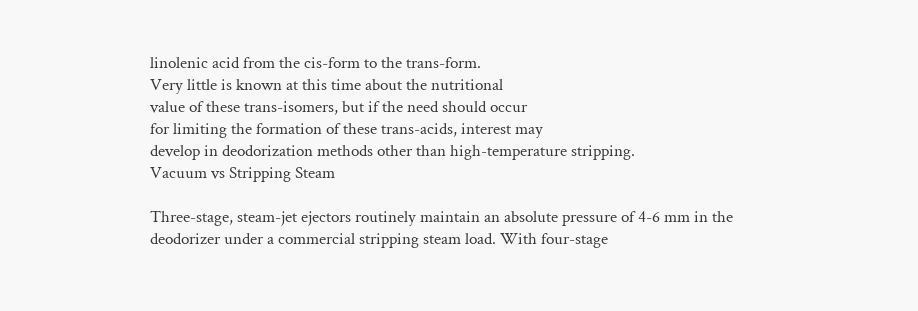linolenic acid from the cis-form to the trans-form.
Very little is known at this time about the nutritional
value of these trans-isomers, but if the need should occur
for limiting the formation of these trans-acids, interest may
develop in deodorization methods other than high-temperature stripping.
Vacuum vs Stripping Steam

Three-stage, steam-jet ejectors routinely maintain an absolute pressure of 4-6 mm in the deodorizer under a commercial stripping steam load. With four-stage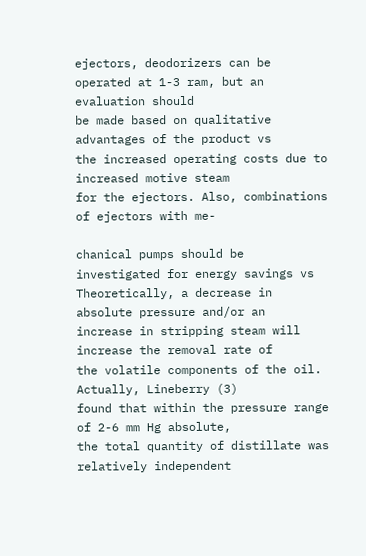ejectors, deodorizers can be operated at 1-3 ram, but an evaluation should
be made based on qualitative advantages of the product vs
the increased operating costs due to increased motive steam
for the ejectors. Also, combinations of ejectors with me-

chanical pumps should be investigated for energy savings vs
Theoretically, a decrease in absolute pressure and/or an
increase in stripping steam will increase the removal rate of
the volatile components of the oil. Actually, Lineberry (3)
found that within the pressure range of 2-6 mm Hg absolute,
the total quantity of distillate was relatively independent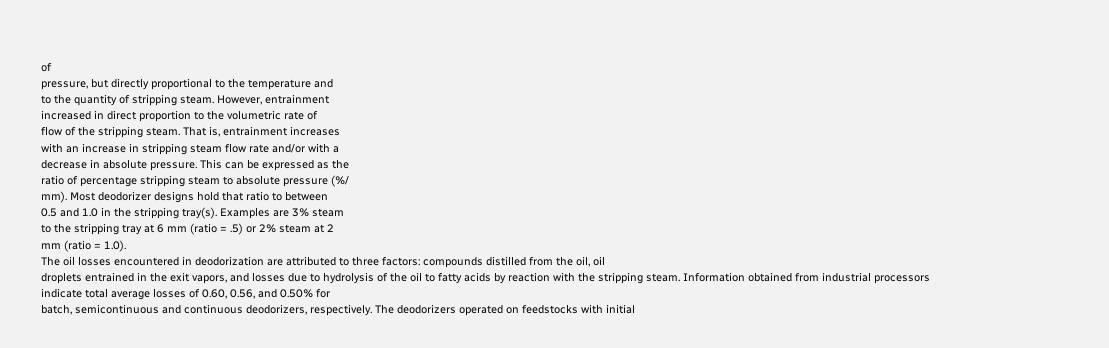of
pressure, but directly proportional to the temperature and
to the quantity of stripping steam. However, entrainment
increased in direct proportion to the volumetric rate of
flow of the stripping steam. That is, entrainment increases
with an increase in stripping steam flow rate and/or with a
decrease in absolute pressure. This can be expressed as the
ratio of percentage stripping steam to absolute pressure (%/
mm). Most deodorizer designs hold that ratio to between
0.5 and 1.0 in the stripping tray(s). Examples are 3% steam
to the stripping tray at 6 mm (ratio = .5) or 2% steam at 2
mm (ratio = 1.0).
The oil losses encountered in deodorization are attributed to three factors: compounds distilled from the oil, oil
droplets entrained in the exit vapors, and losses due to hydrolysis of the oil to fatty acids by reaction with the stripping steam. Information obtained from industrial processors
indicate total average losses of 0.60, 0.56, and 0.50% for
batch, semicontinuous and continuous deodorizers, respectively. The deodorizers operated on feedstocks with initial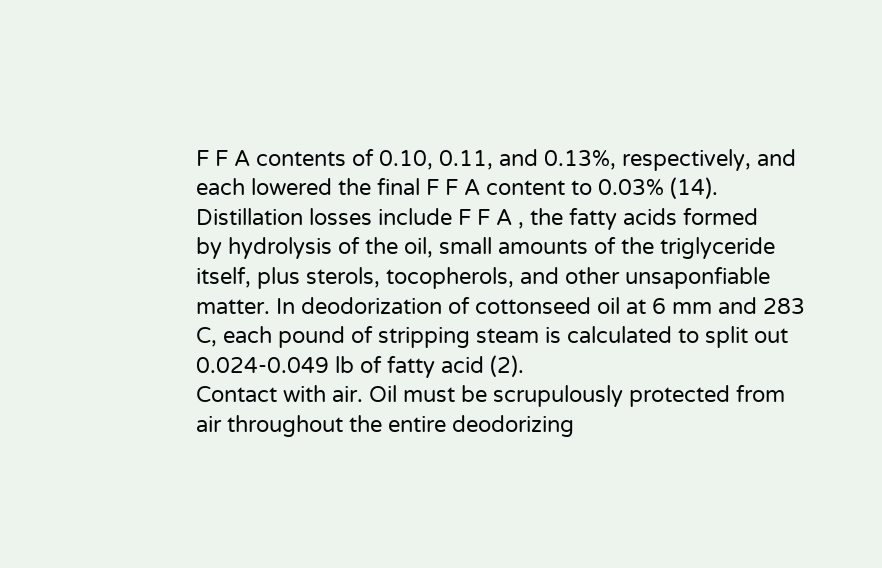F F A contents of 0.10, 0.11, and 0.13%, respectively, and
each lowered the final F F A content to 0.03% (14).
Distillation losses include F F A , the fatty acids formed
by hydrolysis of the oil, small amounts of the triglyceride
itself, plus sterols, tocopherols, and other unsaponfiable
matter. In deodorization of cottonseed oil at 6 mm and 283
C, each pound of stripping steam is calculated to split out
0.024-0.049 lb of fatty acid (2).
Contact with air. Oil must be scrupulously protected from
air throughout the entire deodorizing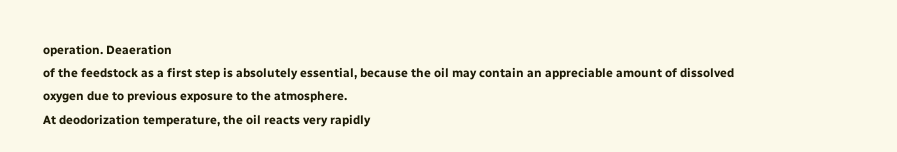operation. Deaeration
of the feedstock as a first step is absolutely essential, because the oil may contain an appreciable amount of dissolved
oxygen due to previous exposure to the atmosphere.
At deodorization temperature, the oil reacts very rapidly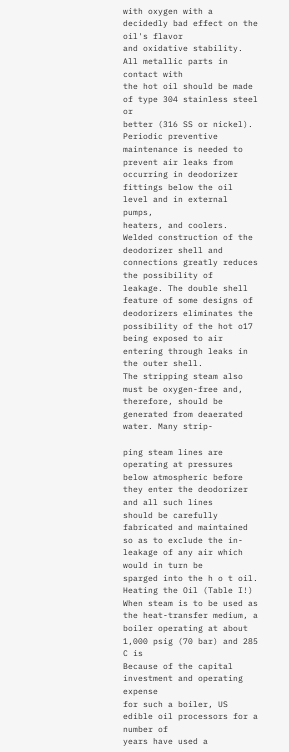with oxygen with a decidedly bad effect on the oil's flavor
and oxidative stability. All metallic parts in contact with
the hot oil should be made of type 304 stainless steel or
better (316 SS or nickel). Periodic preventive maintenance is needed to prevent air leaks from occurring in deodorizer fittings below the oil level and in external pumps,
heaters, and coolers. Welded construction of the deodorizer shell and connections greatly reduces the possibility of
leakage. The double shell feature of some designs of deodorizers eliminates the possibility of the hot o17 being exposed to air entering through leaks in the outer shell.
The stripping steam also must be oxygen-free and, therefore, should be generated from deaerated water. Many strip-

ping steam lines are operating at pressures below atmospheric before they enter the deodorizer and all such lines
should be carefully fabricated and maintained so as to exclude the in-leakage of any air which would in turn be
sparged into the h o t oil.
Heating the Oil (Table I!)
When steam is to be used as the heat-transfer medium, a
boiler operating at about 1,000 psig (70 bar) and 285 C is
Because of the capital investment and operating expense
for such a boiler, US edible oil processors for a number of
years have used a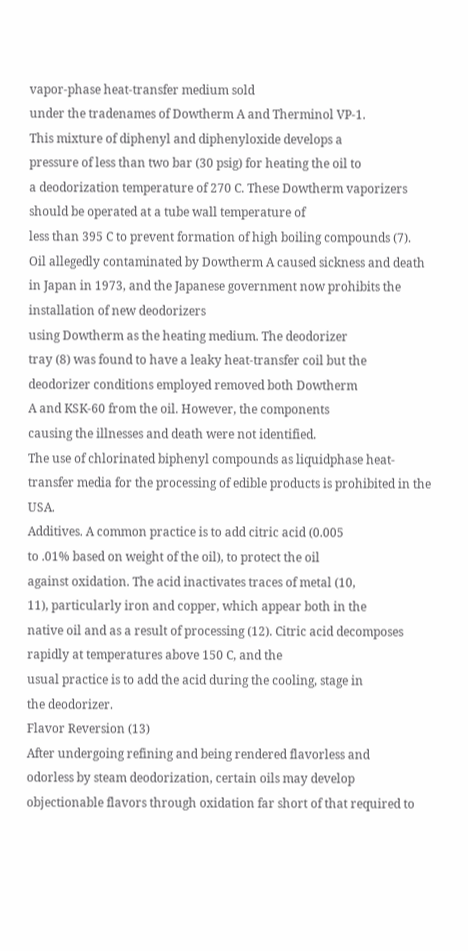vapor-phase heat-transfer medium sold
under the tradenames of Dowtherm A and Therminol VP-1.
This mixture of diphenyl and diphenyloxide develops a
pressure of less than two bar (30 psig) for heating the oil to
a deodorization temperature of 270 C. These Dowtherm vaporizers should be operated at a tube wall temperature of
less than 395 C to prevent formation of high boiling compounds (7).
Oil allegedly contaminated by Dowtherm A caused sickness and death in Japan in 1973, and the Japanese government now prohibits the installation of new deodorizers
using Dowtherm as the heating medium. The deodorizer
tray (8) was found to have a leaky heat-transfer coil but the
deodorizer conditions employed removed both Dowtherm
A and KSK-60 from the oil. However, the components
causing the illnesses and death were not identified.
The use of chlorinated biphenyl compounds as liquidphase heat-transfer media for the processing of edible products is prohibited in the USA.
Additives. A common practice is to add citric acid (0.005
to .01% based on weight of the oil), to protect the oil
against oxidation. The acid inactivates traces of metal (10,
11), particularly iron and copper, which appear both in the
native oil and as a result of processing (12). Citric acid decomposes rapidly at temperatures above 150 C, and the
usual practice is to add the acid during the cooling, stage in
the deodorizer.
Flavor Reversion (13)
After undergoing refining and being rendered flavorless and
odorless by steam deodorization, certain oils may develop
objectionable flavors through oxidation far short of that required to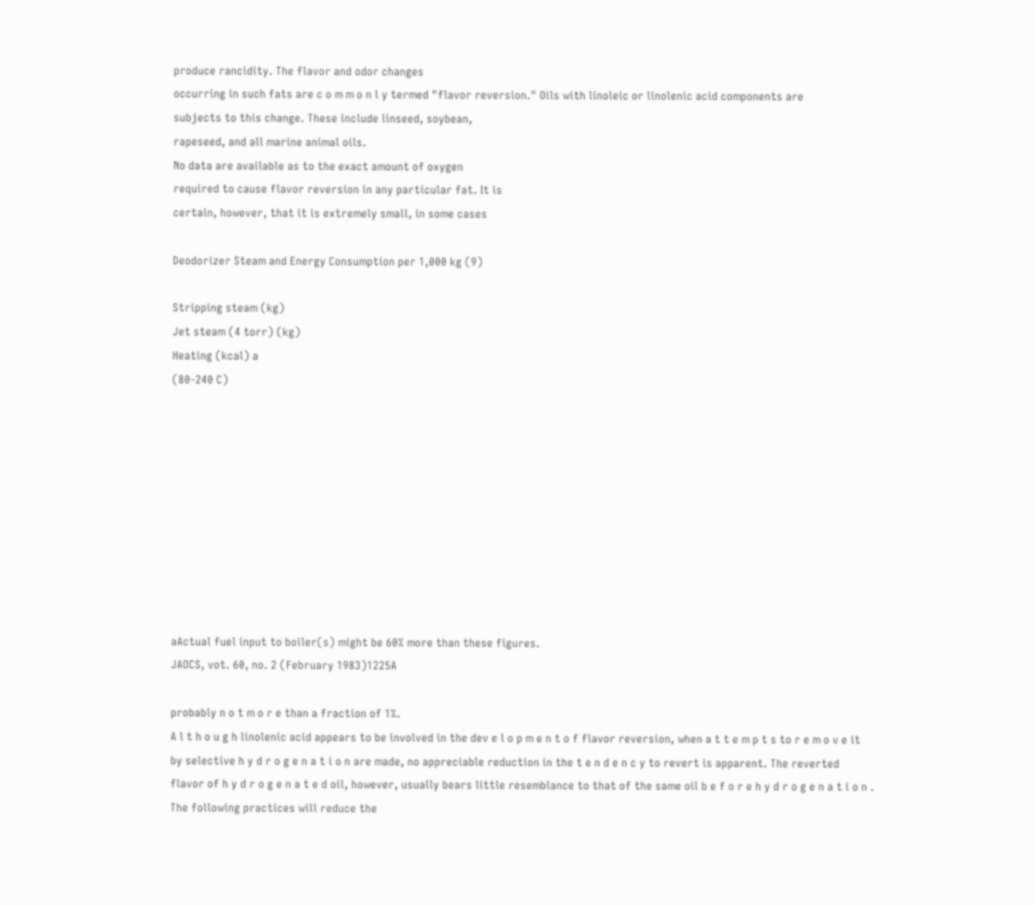produce rancidity. The flavor and odor changes
occurring in such fats are c o m m o n l y termed "flavor reversion." Oils with linoleic or linolenic acid components are
subjects to this change. These include linseed, soybean,
rapeseed, and all marine animal oils.
No data are available as to the exact amount of oxygen
required to cause flavor reversion in any particular fat. It is
certain, however, that it is extremely small, in some cases

Deodorizer Steam and Energy Consumption per 1,000 kg (9)

Stripping steam (kg)
Jet steam (4 torr) (kg)
Heating (kcal) a
(80-240 C)










aActual fuel input to boiler(s) might be 60% more than these figures.
JAOCS, vot. 60, no. 2 (February 1983)1225A

probably n o t m o r e than a fraction of 1%.
A l t h o u g h linolenic acid appears to be involved in the dev e l o p m e n t o f flavor reversion, when a t t e m p t s to r e m o v e it
by selective h y d r o g e n a t i o n are made, no appreciable reduction in the t e n d e n c y to revert is apparent. The reverted
flavor of h y d r o g e n a t e d oil, however, usually bears little resemblance to that of the same oil b e f o r e h y d r o g e n a t i o n .
The following practices will reduce the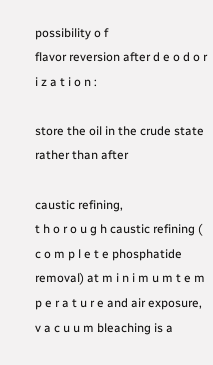possibility o f
flavor reversion after d e o d o r i z a t i o n :

store the oil in the crude state rather than after

caustic refining,
t h o r o u g h caustic refining ( c o m p l e t e phosphatide removal) at m i n i m u m t e m p e r a t u r e and air exposure,
v a c u u m bleaching is a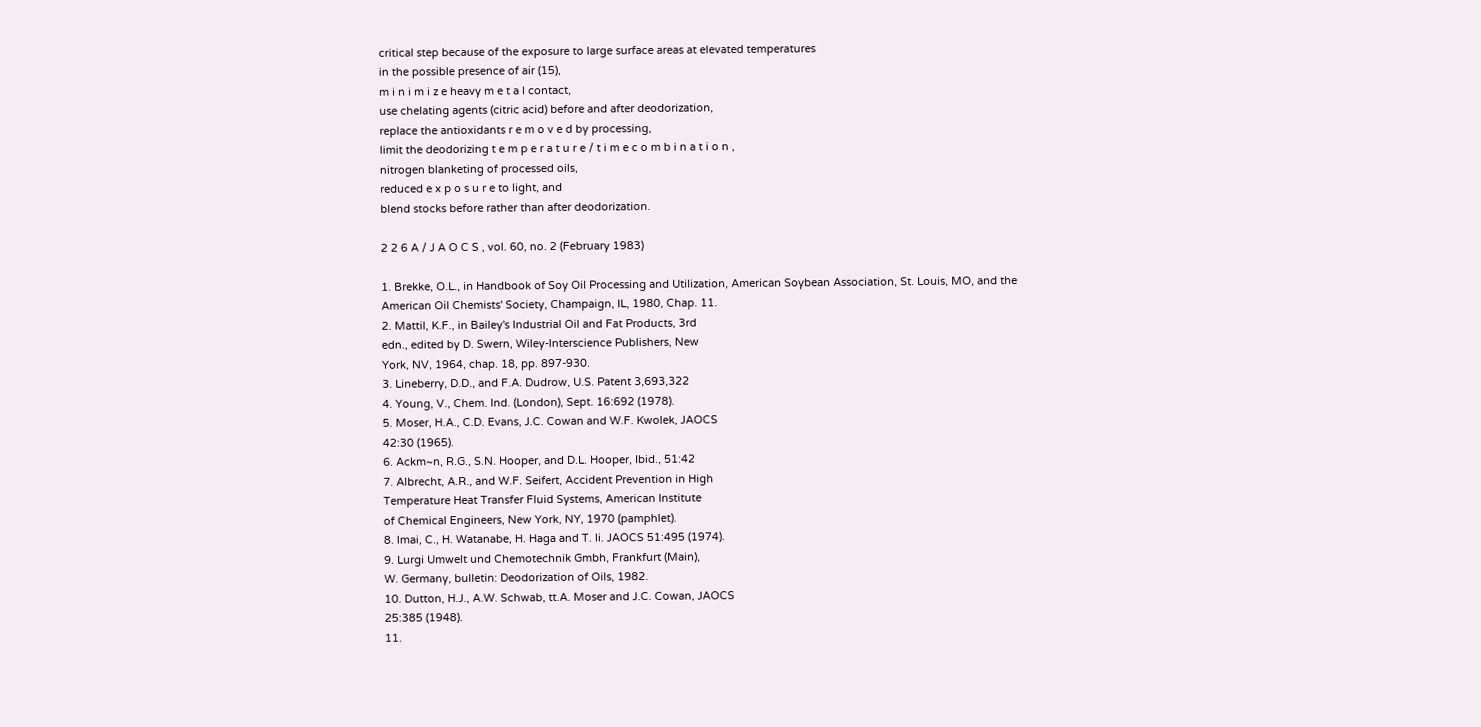critical step because of the exposure to large surface areas at elevated temperatures
in the possible presence of air (15),
m i n i m i z e heavy m e t a l contact,
use chelating agents (citric acid) before and after deodorization,
replace the antioxidants r e m o v e d by processing,
limit the deodorizing t e m p e r a t u r e / t i m e c o m b i n a t i o n ,
nitrogen blanketing of processed oils,
reduced e x p o s u r e to light, and
blend stocks before rather than after deodorization.

2 2 6 A / J A O C S , vol. 60, no. 2 (February 1983)

1. Brekke, O.L., in Handbook of Soy Oil Processing and Utilization, American Soybean Association, St. Louis, MO, and the
American Oil Chemists' Society, Champaign, IL, 1980, Chap. 11.
2. Mattil, K.F., in Bailey's Industrial Oil and Fat Products, 3rd
edn., edited by D. Swern, Wiley-lnterscience Publishers, New
York, NV, 1964, chap. 18, pp. 897-930.
3. Lineberry, D.D., and F.A. Dudrow, U.S. Patent 3,693,322
4. Young, V., Chem. Ind. (London), Sept. 16:692 (1978).
5. Moser, H.A., C.D. Evans, J.C. Cowan and W.F. Kwolek, JAOCS
42:30 (1965).
6. Ackm~n, R.G., S.N. Hooper, and D.L. Hooper, Ibid., 51:42
7. Albrecht, A.R., and W.F. Seifert, Accident Prevention in High
Temperature Heat Transfer Fluid Systems, American Institute
of Chemical Engineers, New York, NY, 1970 (pamphlet).
8. lmai, C., H. Watanabe, H. Haga and T. Ii. JAOCS 51:495 (1974).
9. Lurgi Umwelt und Chemotechnik Gmbh, Frankfurt (Main),
W. Germany, bulletin: Deodorization of Oils, 1982.
10. Dutton, H.J., A.W. Schwab, tt.A. Moser and J.C. Cowan, JAOCS
25:385 (1948).
11.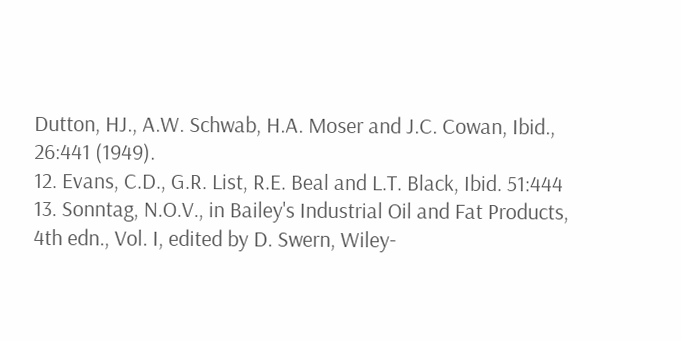Dutton, HJ., A.W. Schwab, H.A. Moser and J.C. Cowan, Ibid.,
26:441 (1949).
12. Evans, C.D., G.R. List, R.E. Beal and L.T. Black, Ibid. 51:444
13. Sonntag, N.O.V., in Bailey's Industrial Oil and Fat Products,
4th edn., Vol. I, edited by D. Swern, Wiley-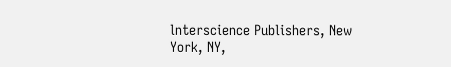lnterscience Publishers, New York, NY,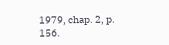1979, chap. 2, p. 156.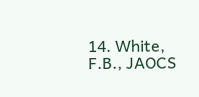14. White, F.B., JAOCS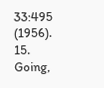33:495 (1956).
15. Going,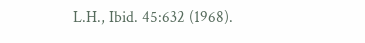L.H., Ibid. 45:632 (1968).